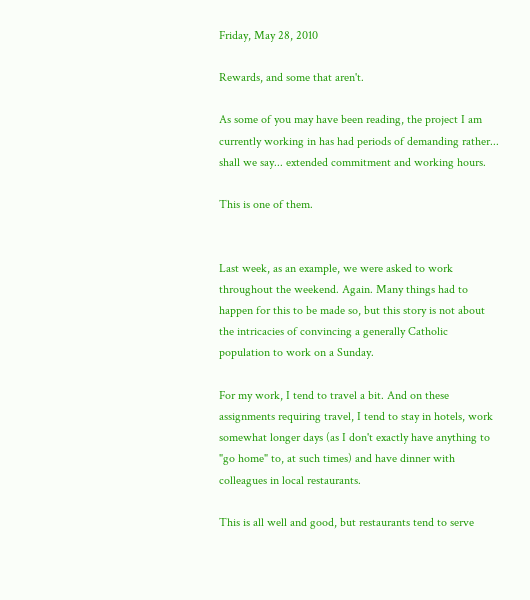Friday, May 28, 2010

Rewards, and some that aren't.

As some of you may have been reading, the project I am currently working in has had periods of demanding rather... shall we say... extended commitment and working hours.

This is one of them.


Last week, as an example, we were asked to work throughout the weekend. Again. Many things had to happen for this to be made so, but this story is not about the intricacies of convincing a generally Catholic population to work on a Sunday.

For my work, I tend to travel a bit. And on these assignments requiring travel, I tend to stay in hotels, work somewhat longer days (as I don't exactly have anything to "go home" to, at such times) and have dinner with colleagues in local restaurants.

This is all well and good, but restaurants tend to serve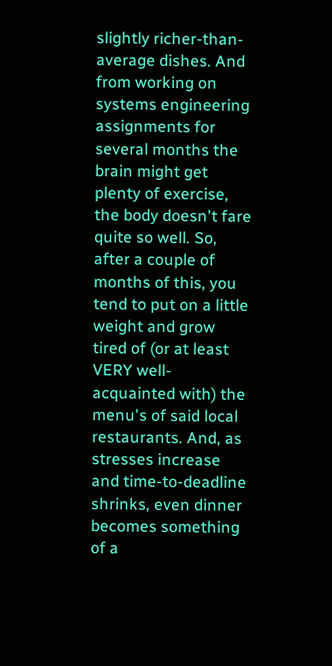slightly richer-than-average dishes. And from working on systems engineering assignments for several months the brain might get plenty of exercise, the body doesn't fare quite so well. So, after a couple of months of this, you tend to put on a little weight and grow tired of (or at least VERY well-acquainted with) the menu's of said local restaurants. And, as stresses increase and time-to-deadline shrinks, even dinner becomes something of a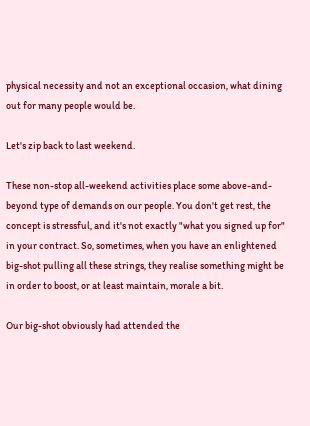physical necessity and not an exceptional occasion, what dining out for many people would be.

Let's zip back to last weekend.

These non-stop all-weekend activities place some above-and-beyond type of demands on our people. You don't get rest, the concept is stressful, and it's not exactly "what you signed up for" in your contract. So, sometimes, when you have an enlightened big-shot pulling all these strings, they realise something might be in order to boost, or at least maintain, morale a bit.

Our big-shot obviously had attended the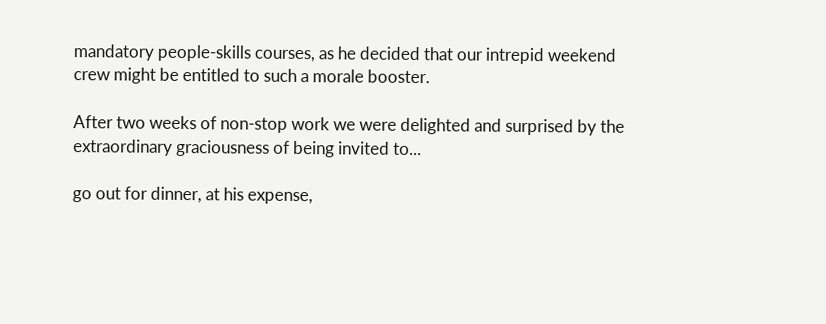mandatory people-skills courses, as he decided that our intrepid weekend crew might be entitled to such a morale booster.

After two weeks of non-stop work we were delighted and surprised by the extraordinary graciousness of being invited to...

go out for dinner, at his expense,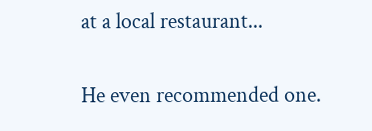at a local restaurant...

He even recommended one.